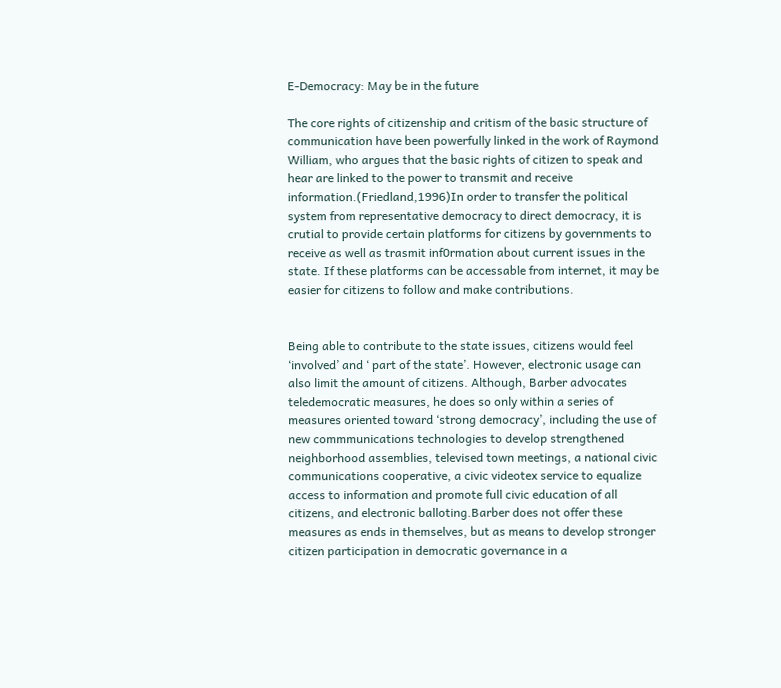E-Democracy: May be in the future

The core rights of citizenship and critism of the basic structure of communication have been powerfully linked in the work of Raymond William, who argues that the basic rights of citizen to speak and hear are linked to the power to transmit and receive information.(Friedland,1996)In order to transfer the political system from representative democracy to direct democracy, it is crutial to provide certain platforms for citizens by governments to receive as well as trasmit inf0rmation about current issues in the state. If these platforms can be accessable from internet, it may be easier for citizens to follow and make contributions.


Being able to contribute to the state issues, citizens would feel ‘involved’ and ‘ part of the state’. However, electronic usage can also limit the amount of citizens. Although, Barber advocates teledemocratic measures, he does so only within a series of measures oriented toward ‘strong democracy’, including the use of new commmunications technologies to develop strengthened neighborhood assemblies, televised town meetings, a national civic communications cooperative, a civic videotex service to equalize access to information and promote full civic education of all citizens, and electronic balloting.Barber does not offer these measures as ends in themselves, but as means to develop stronger citizen participation in democratic governance in a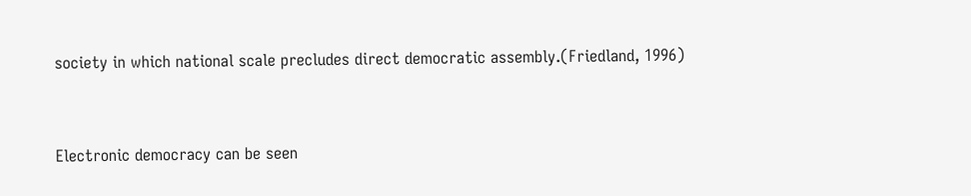society in which national scale precludes direct democratic assembly.(Friedland, 1996)


Electronic democracy can be seen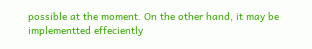possible at the moment. On the other hand, it may be implementted effeciently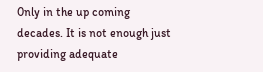0nly in the up coming decades. It is not enough just providing adequate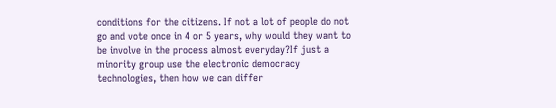conditions for the citizens. If not a lot of people do not go and vote once in 4 or 5 years, why would they want to be involve in the process almost everyday?If just a minority group use the electronic democracy technologies, then how we can differ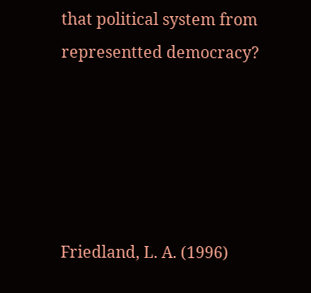that political system from representted democracy?





Friedland, L. A. (1996)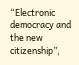“Electronic democracy and the new citizenship”,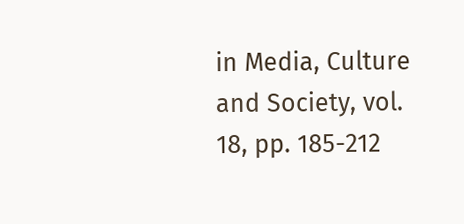in Media, Culture and Society, vol. 18, pp. 185-212